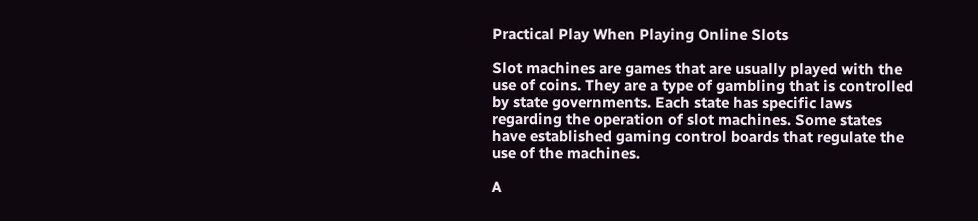Practical Play When Playing Online Slots

Slot machines are games that are usually played with the use of coins. They are a type of gambling that is controlled by state governments. Each state has specific laws regarding the operation of slot machines. Some states have established gaming control boards that regulate the use of the machines.

A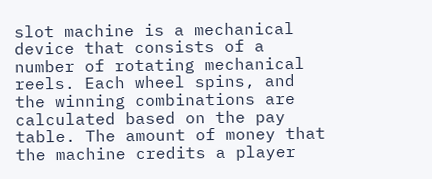slot machine is a mechanical device that consists of a number of rotating mechanical reels. Each wheel spins, and the winning combinations are calculated based on the pay table. The amount of money that the machine credits a player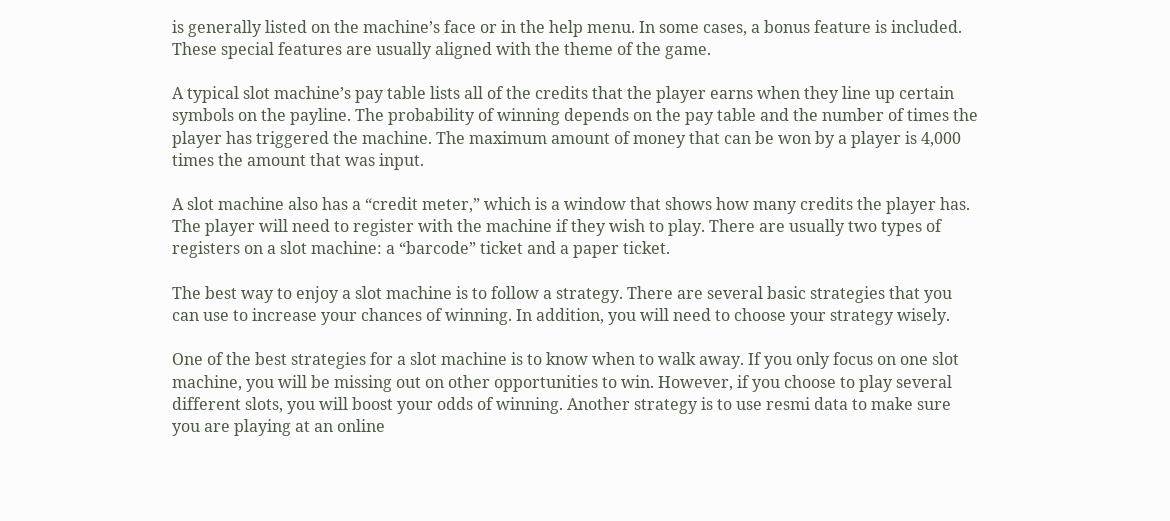is generally listed on the machine’s face or in the help menu. In some cases, a bonus feature is included. These special features are usually aligned with the theme of the game.

A typical slot machine’s pay table lists all of the credits that the player earns when they line up certain symbols on the payline. The probability of winning depends on the pay table and the number of times the player has triggered the machine. The maximum amount of money that can be won by a player is 4,000 times the amount that was input.

A slot machine also has a “credit meter,” which is a window that shows how many credits the player has. The player will need to register with the machine if they wish to play. There are usually two types of registers on a slot machine: a “barcode” ticket and a paper ticket.

The best way to enjoy a slot machine is to follow a strategy. There are several basic strategies that you can use to increase your chances of winning. In addition, you will need to choose your strategy wisely.

One of the best strategies for a slot machine is to know when to walk away. If you only focus on one slot machine, you will be missing out on other opportunities to win. However, if you choose to play several different slots, you will boost your odds of winning. Another strategy is to use resmi data to make sure you are playing at an online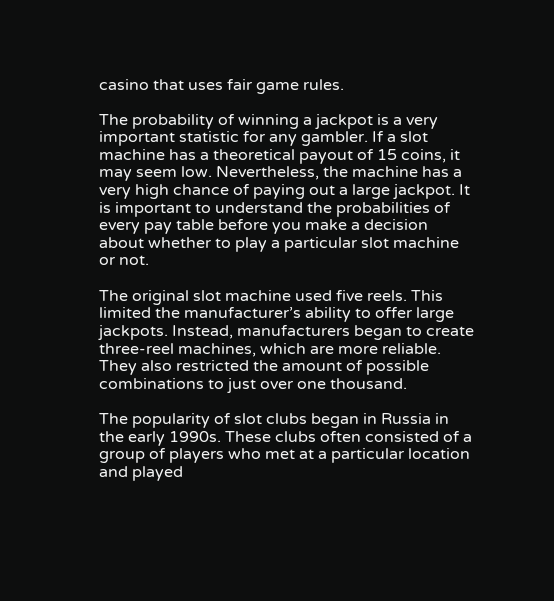casino that uses fair game rules.

The probability of winning a jackpot is a very important statistic for any gambler. If a slot machine has a theoretical payout of 15 coins, it may seem low. Nevertheless, the machine has a very high chance of paying out a large jackpot. It is important to understand the probabilities of every pay table before you make a decision about whether to play a particular slot machine or not.

The original slot machine used five reels. This limited the manufacturer’s ability to offer large jackpots. Instead, manufacturers began to create three-reel machines, which are more reliable. They also restricted the amount of possible combinations to just over one thousand.

The popularity of slot clubs began in Russia in the early 1990s. These clubs often consisted of a group of players who met at a particular location and played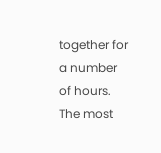together for a number of hours. The most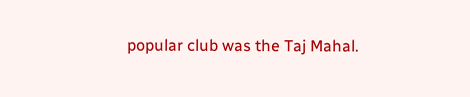popular club was the Taj Mahal.